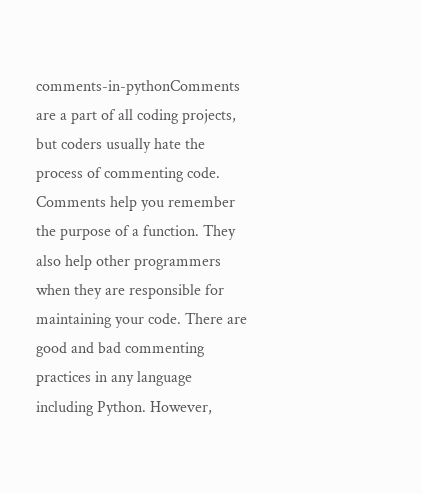comments-in-pythonComments are a part of all coding projects, but coders usually hate the process of commenting code. Comments help you remember the purpose of a function. They also help other programmers when they are responsible for maintaining your code. There are good and bad commenting practices in any language including Python. However,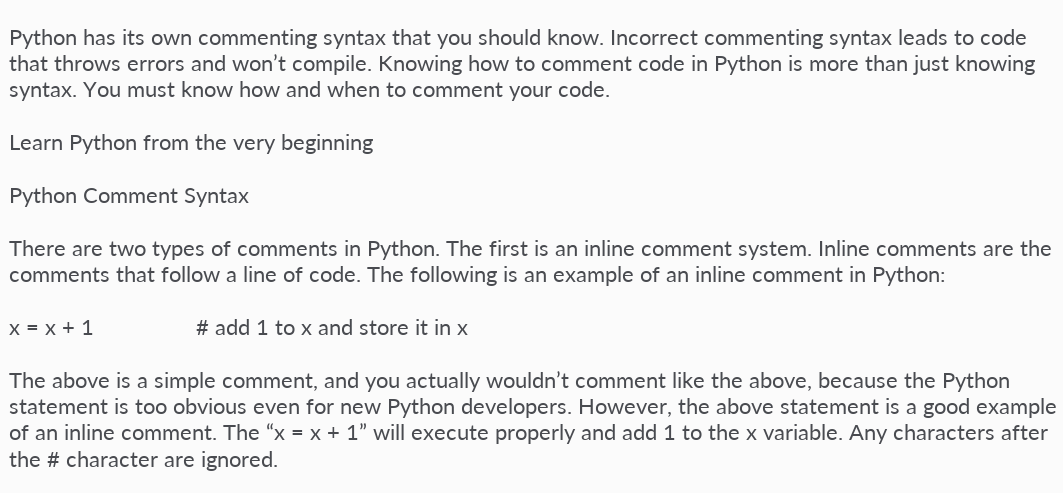Python has its own commenting syntax that you should know. Incorrect commenting syntax leads to code that throws errors and won’t compile. Knowing how to comment code in Python is more than just knowing syntax. You must know how and when to comment your code.

Learn Python from the very beginning

Python Comment Syntax

There are two types of comments in Python. The first is an inline comment system. Inline comments are the comments that follow a line of code. The following is an example of an inline comment in Python:

x = x + 1                 # add 1 to x and store it in x

The above is a simple comment, and you actually wouldn’t comment like the above, because the Python statement is too obvious even for new Python developers. However, the above statement is a good example of an inline comment. The “x = x + 1” will execute properly and add 1 to the x variable. Any characters after the # character are ignored.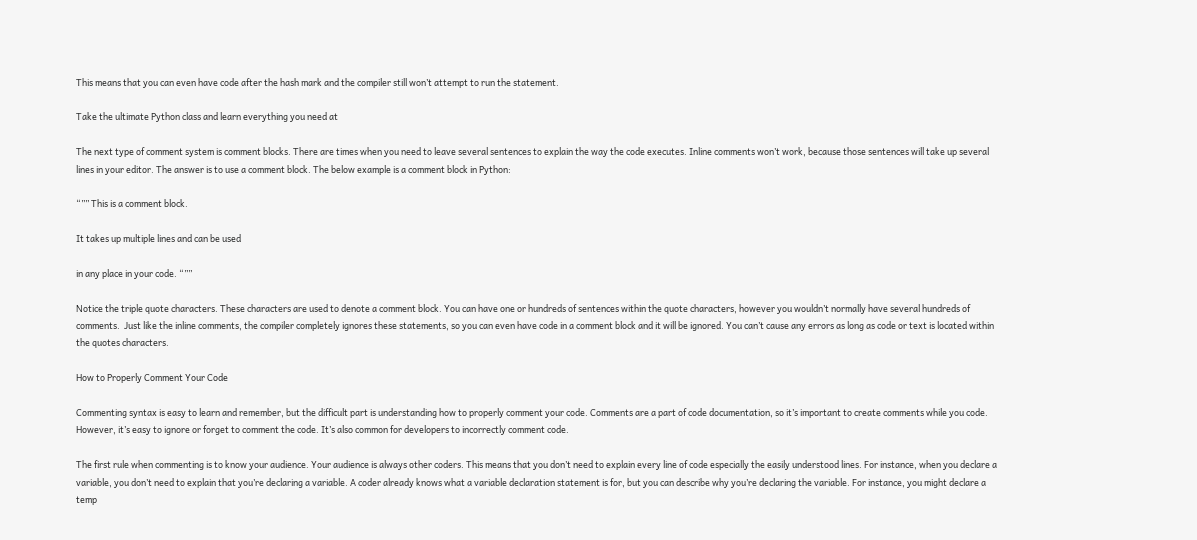This means that you can even have code after the hash mark and the compiler still won’t attempt to run the statement.

Take the ultimate Python class and learn everything you need at

The next type of comment system is comment blocks. There are times when you need to leave several sentences to explain the way the code executes. Inline comments won’t work, because those sentences will take up several lines in your editor. The answer is to use a comment block. The below example is a comment block in Python:

“”” This is a comment block.

It takes up multiple lines and can be used

in any place in your code. “””

Notice the triple quote characters. These characters are used to denote a comment block. You can have one or hundreds of sentences within the quote characters, however you wouldn’t normally have several hundreds of comments.  Just like the inline comments, the compiler completely ignores these statements, so you can even have code in a comment block and it will be ignored. You can’t cause any errors as long as code or text is located within the quotes characters.

How to Properly Comment Your Code

Commenting syntax is easy to learn and remember, but the difficult part is understanding how to properly comment your code. Comments are a part of code documentation, so it’s important to create comments while you code. However, it’s easy to ignore or forget to comment the code. It’s also common for developers to incorrectly comment code.

The first rule when commenting is to know your audience. Your audience is always other coders. This means that you don’t need to explain every line of code especially the easily understood lines. For instance, when you declare a variable, you don’t need to explain that you’re declaring a variable. A coder already knows what a variable declaration statement is for, but you can describe why you’re declaring the variable. For instance, you might declare a temp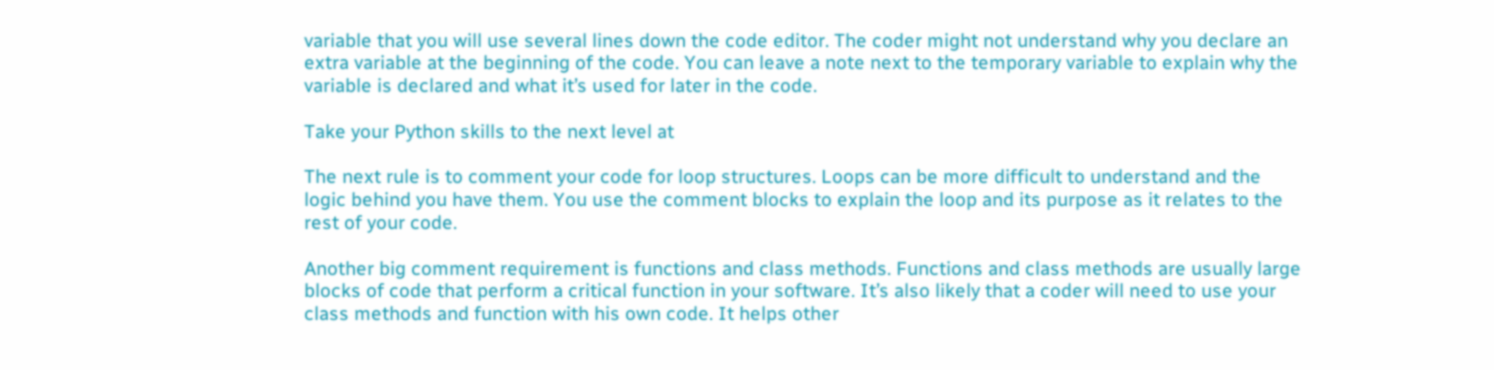variable that you will use several lines down the code editor. The coder might not understand why you declare an extra variable at the beginning of the code. You can leave a note next to the temporary variable to explain why the variable is declared and what it’s used for later in the code.

Take your Python skills to the next level at

The next rule is to comment your code for loop structures. Loops can be more difficult to understand and the logic behind you have them. You use the comment blocks to explain the loop and its purpose as it relates to the rest of your code.

Another big comment requirement is functions and class methods. Functions and class methods are usually large blocks of code that perform a critical function in your software. It’s also likely that a coder will need to use your class methods and function with his own code. It helps other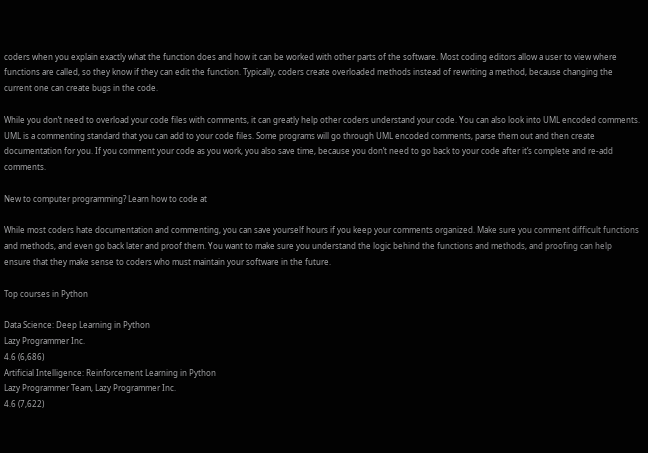coders when you explain exactly what the function does and how it can be worked with other parts of the software. Most coding editors allow a user to view where functions are called, so they know if they can edit the function. Typically, coders create overloaded methods instead of rewriting a method, because changing the current one can create bugs in the code.

While you don’t need to overload your code files with comments, it can greatly help other coders understand your code. You can also look into UML encoded comments. UML is a commenting standard that you can add to your code files. Some programs will go through UML encoded comments, parse them out and then create documentation for you. If you comment your code as you work, you also save time, because you don’t need to go back to your code after it’s complete and re-add comments.

New to computer programming? Learn how to code at

While most coders hate documentation and commenting, you can save yourself hours if you keep your comments organized. Make sure you comment difficult functions and methods, and even go back later and proof them. You want to make sure you understand the logic behind the functions and methods, and proofing can help ensure that they make sense to coders who must maintain your software in the future.

Top courses in Python

Data Science: Deep Learning in Python
Lazy Programmer Inc.
4.6 (6,686)
Artificial Intelligence: Reinforcement Learning in Python
Lazy Programmer Team, Lazy Programmer Inc.
4.6 (7,622)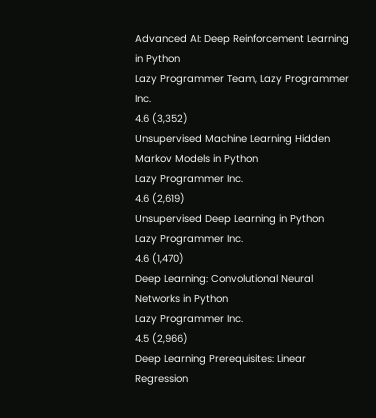Advanced AI: Deep Reinforcement Learning in Python
Lazy Programmer Team, Lazy Programmer Inc.
4.6 (3,352)
Unsupervised Machine Learning Hidden Markov Models in Python
Lazy Programmer Inc.
4.6 (2,619)
Unsupervised Deep Learning in Python
Lazy Programmer Inc.
4.6 (1,470)
Deep Learning: Convolutional Neural Networks in Python
Lazy Programmer Inc.
4.5 (2,966)
Deep Learning Prerequisites: Linear Regression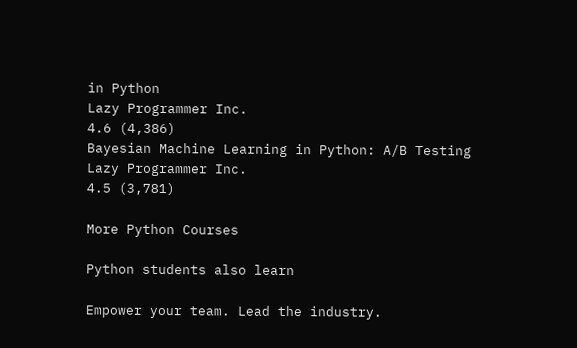in Python
Lazy Programmer Inc.
4.6 (4,386)
Bayesian Machine Learning in Python: A/B Testing
Lazy Programmer Inc.
4.5 (3,781)

More Python Courses

Python students also learn

Empower your team. Lead the industry.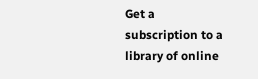Get a subscription to a library of online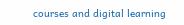courses and digital learning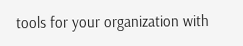tools for your organization with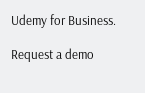Udemy for Business.

Request a demo